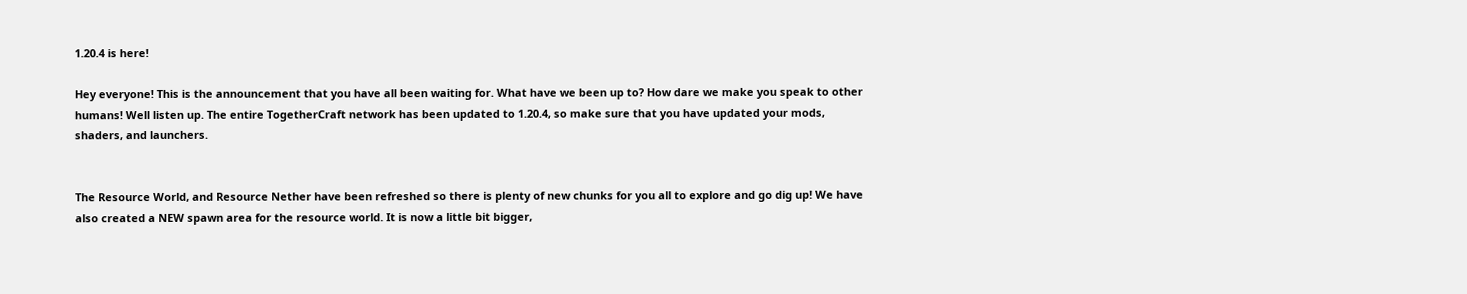1.20.4 is here!

Hey everyone! This is the announcement that you have all been waiting for. What have we been up to? How dare we make you speak to other humans! Well listen up. The entire TogetherCraft network has been updated to 1.20.4, so make sure that you have updated your mods, shaders, and launchers.


The Resource World, and Resource Nether have been refreshed so there is plenty of new chunks for you all to explore and go dig up! We have also created a NEW spawn area for the resource world. It is now a little bit bigger,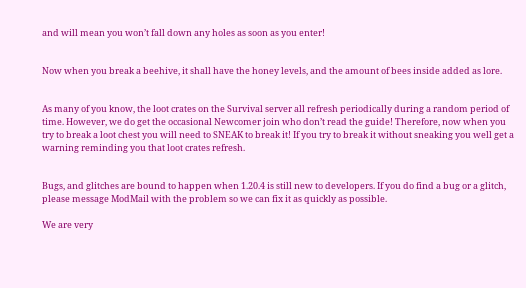and will mean you won’t fall down any holes as soon as you enter!


Now when you break a beehive, it shall have the honey levels, and the amount of bees inside added as lore.


As many of you know, the loot crates on the Survival server all refresh periodically during a random period of time. However, we do get the occasional Newcomer join who don’t read the guide! Therefore, now when you try to break a loot chest you will need to SNEAK to break it! If you try to break it without sneaking you well get a warning reminding you that loot crates refresh.


Bugs, and glitches are bound to happen when 1.20.4 is still new to developers. If you do find a bug or a glitch, please message ModMail with the problem so we can fix it as quickly as possible.

We are very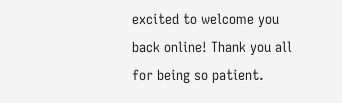excited to welcome you back online! Thank you all for being so patient.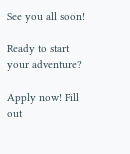See you all soon!

Ready to start your adventure?

Apply now! Fill out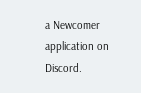a Newcomer application on Discord.